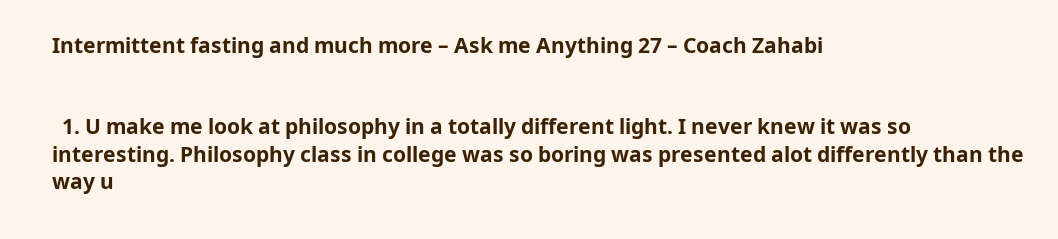Intermittent fasting and much more – Ask me Anything 27 – Coach Zahabi


  1. U make me look at philosophy in a totally different light. I never knew it was so interesting. Philosophy class in college was so boring was presented alot differently than the way u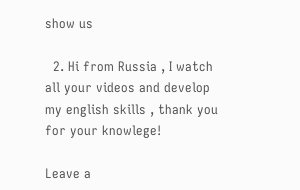show us

  2. Hi from Russia , I watch all your videos and develop my english skills , thank you for your knowlege!

Leave a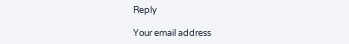Reply

Your email address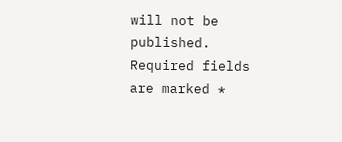will not be published. Required fields are marked *